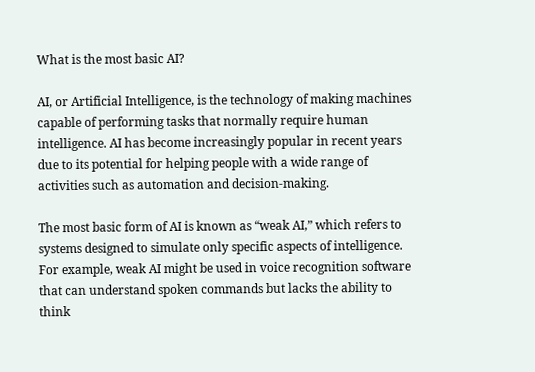What is the most basic AI?

AI, or Artificial Intelligence, is the technology of making machines capable of performing tasks that normally require human intelligence. AI has become increasingly popular in recent years due to its potential for helping people with a wide range of activities such as automation and decision-making.

The most basic form of AI is known as “weak AI,” which refers to systems designed to simulate only specific aspects of intelligence. For example, weak AI might be used in voice recognition software that can understand spoken commands but lacks the ability to think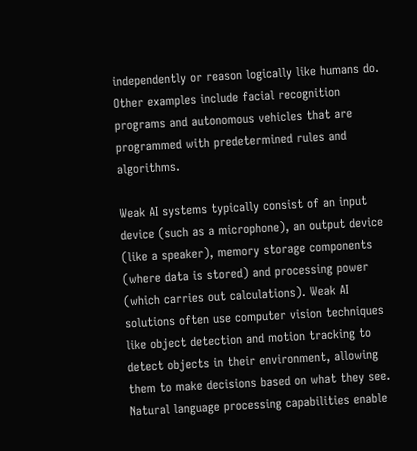independently or reason logically like humans do. Other examples include facial recognition programs and autonomous vehicles that are programmed with predetermined rules and algorithms.

Weak AI systems typically consist of an input device (such as a microphone), an output device (like a speaker), memory storage components (where data is stored) and processing power (which carries out calculations). Weak AI solutions often use computer vision techniques like object detection and motion tracking to detect objects in their environment, allowing them to make decisions based on what they see. Natural language processing capabilities enable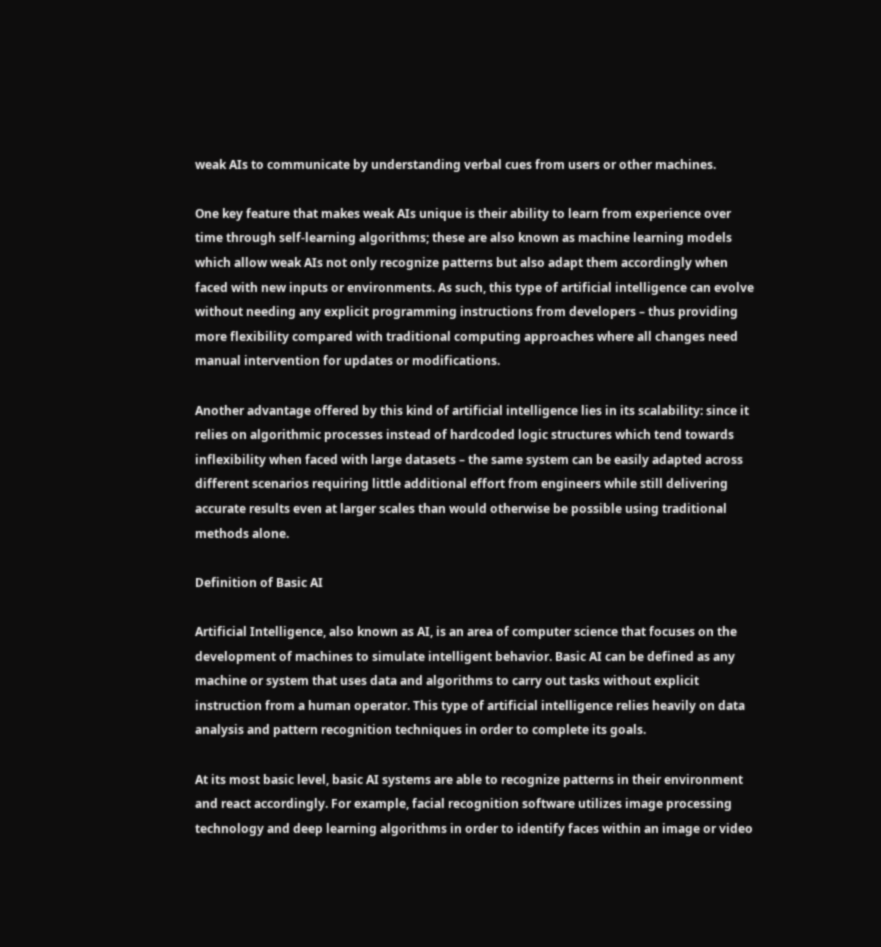weak AIs to communicate by understanding verbal cues from users or other machines.

One key feature that makes weak AIs unique is their ability to learn from experience over time through self-learning algorithms; these are also known as machine learning models which allow weak AIs not only recognize patterns but also adapt them accordingly when faced with new inputs or environments. As such, this type of artificial intelligence can evolve without needing any explicit programming instructions from developers – thus providing more flexibility compared with traditional computing approaches where all changes need manual intervention for updates or modifications.

Another advantage offered by this kind of artificial intelligence lies in its scalability: since it relies on algorithmic processes instead of hardcoded logic structures which tend towards inflexibility when faced with large datasets – the same system can be easily adapted across different scenarios requiring little additional effort from engineers while still delivering accurate results even at larger scales than would otherwise be possible using traditional methods alone.

Definition of Basic AI

Artificial Intelligence, also known as AI, is an area of computer science that focuses on the development of machines to simulate intelligent behavior. Basic AI can be defined as any machine or system that uses data and algorithms to carry out tasks without explicit instruction from a human operator. This type of artificial intelligence relies heavily on data analysis and pattern recognition techniques in order to complete its goals.

At its most basic level, basic AI systems are able to recognize patterns in their environment and react accordingly. For example, facial recognition software utilizes image processing technology and deep learning algorithms in order to identify faces within an image or video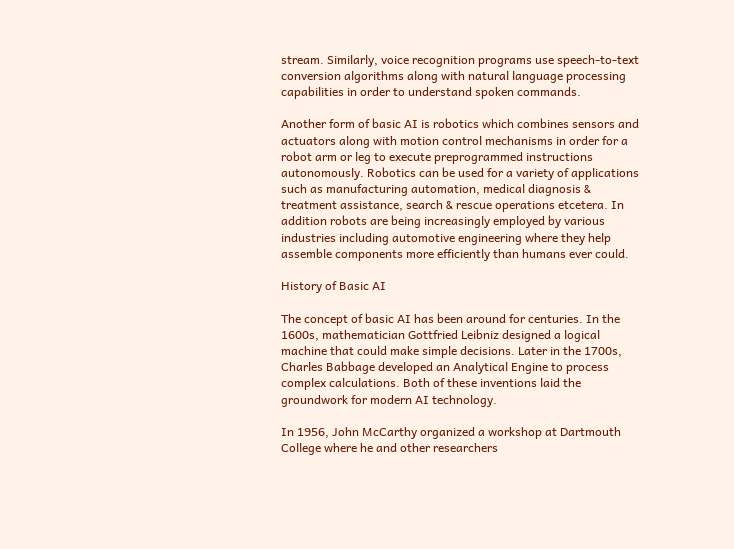stream. Similarly, voice recognition programs use speech-to-text conversion algorithms along with natural language processing capabilities in order to understand spoken commands.

Another form of basic AI is robotics which combines sensors and actuators along with motion control mechanisms in order for a robot arm or leg to execute preprogrammed instructions autonomously. Robotics can be used for a variety of applications such as manufacturing automation, medical diagnosis & treatment assistance, search & rescue operations etcetera. In addition robots are being increasingly employed by various industries including automotive engineering where they help assemble components more efficiently than humans ever could.

History of Basic AI

The concept of basic AI has been around for centuries. In the 1600s, mathematician Gottfried Leibniz designed a logical machine that could make simple decisions. Later in the 1700s, Charles Babbage developed an Analytical Engine to process complex calculations. Both of these inventions laid the groundwork for modern AI technology.

In 1956, John McCarthy organized a workshop at Dartmouth College where he and other researchers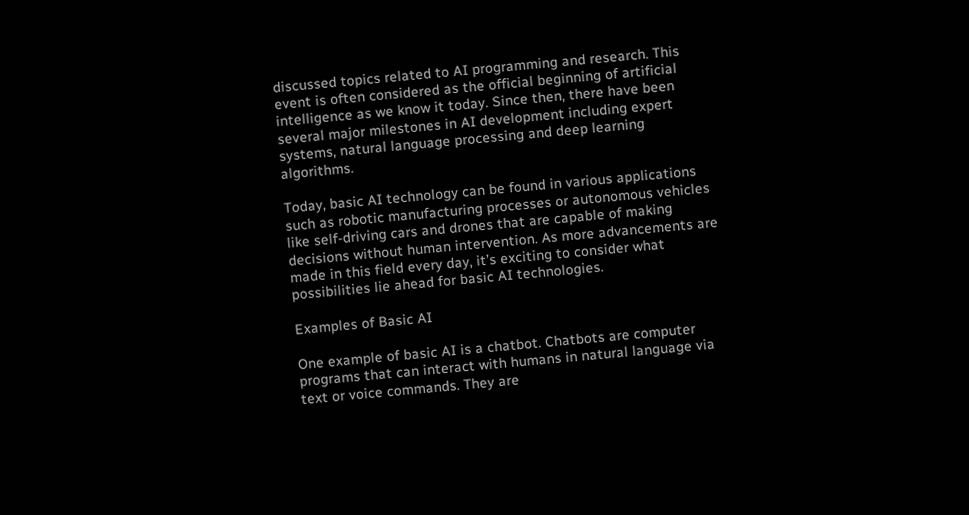discussed topics related to AI programming and research. This event is often considered as the official beginning of artificial intelligence as we know it today. Since then, there have been several major milestones in AI development including expert systems, natural language processing and deep learning algorithms.

Today, basic AI technology can be found in various applications such as robotic manufacturing processes or autonomous vehicles like self-driving cars and drones that are capable of making decisions without human intervention. As more advancements are made in this field every day, it’s exciting to consider what possibilities lie ahead for basic AI technologies.

Examples of Basic AI

One example of basic AI is a chatbot. Chatbots are computer programs that can interact with humans in natural language via text or voice commands. They are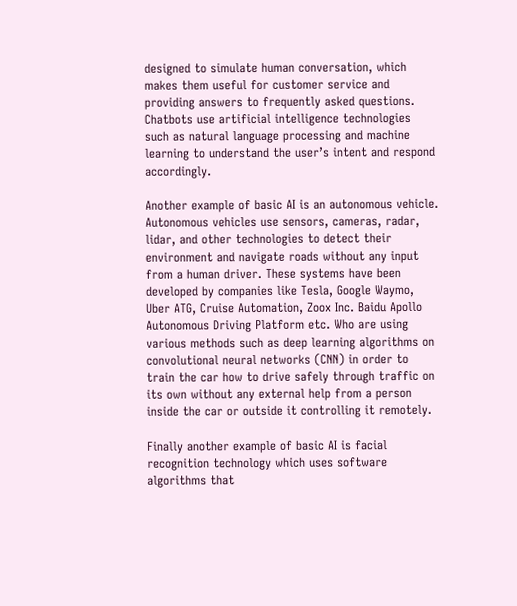designed to simulate human conversation, which makes them useful for customer service and providing answers to frequently asked questions. Chatbots use artificial intelligence technologies such as natural language processing and machine learning to understand the user’s intent and respond accordingly.

Another example of basic AI is an autonomous vehicle. Autonomous vehicles use sensors, cameras, radar, lidar, and other technologies to detect their environment and navigate roads without any input from a human driver. These systems have been developed by companies like Tesla, Google Waymo, Uber ATG, Cruise Automation, Zoox Inc. Baidu Apollo Autonomous Driving Platform etc. Who are using various methods such as deep learning algorithms on convolutional neural networks (CNN) in order to train the car how to drive safely through traffic on its own without any external help from a person inside the car or outside it controlling it remotely.

Finally another example of basic AI is facial recognition technology which uses software algorithms that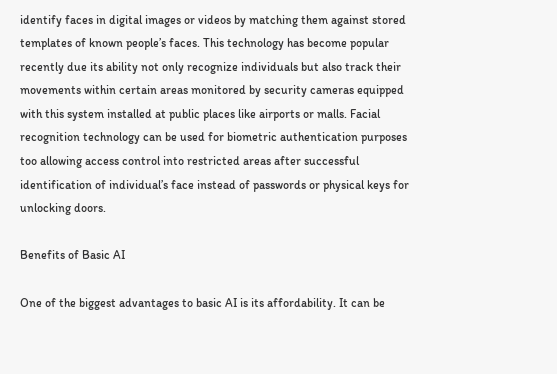identify faces in digital images or videos by matching them against stored templates of known people’s faces. This technology has become popular recently due its ability not only recognize individuals but also track their movements within certain areas monitored by security cameras equipped with this system installed at public places like airports or malls. Facial recognition technology can be used for biometric authentication purposes too allowing access control into restricted areas after successful identification of individual’s face instead of passwords or physical keys for unlocking doors.

Benefits of Basic AI

One of the biggest advantages to basic AI is its affordability. It can be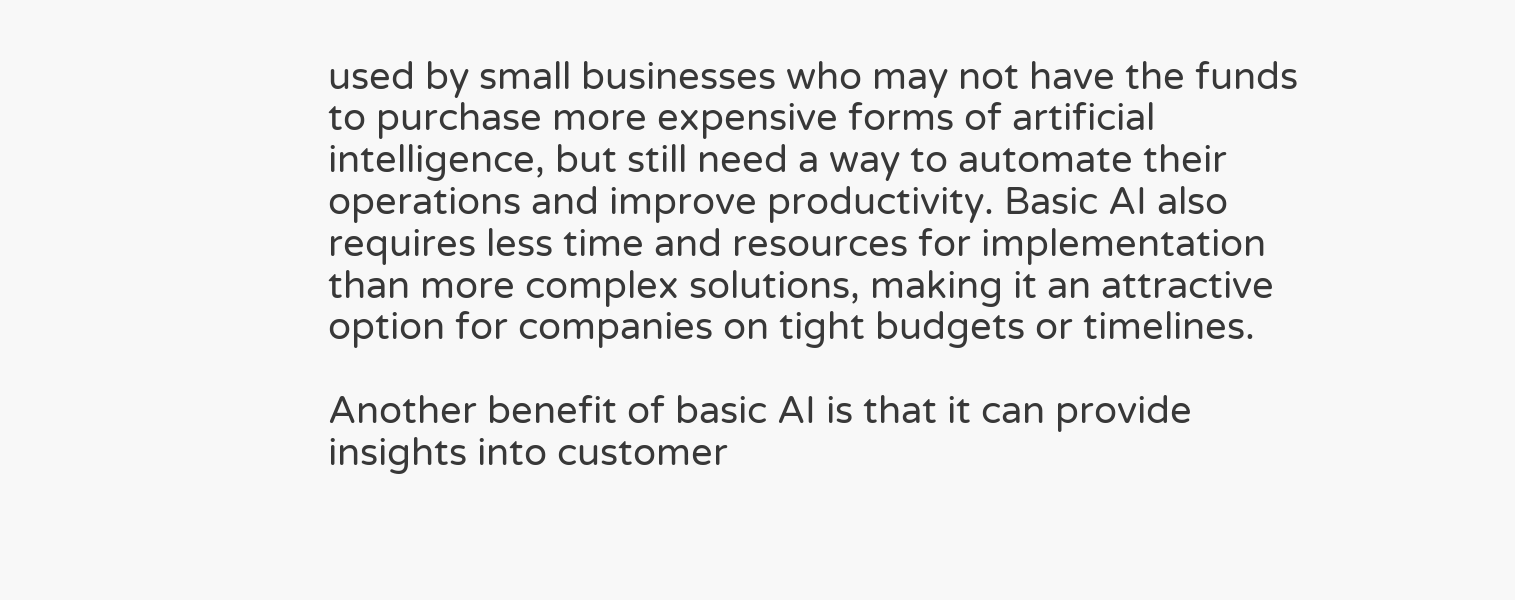used by small businesses who may not have the funds to purchase more expensive forms of artificial intelligence, but still need a way to automate their operations and improve productivity. Basic AI also requires less time and resources for implementation than more complex solutions, making it an attractive option for companies on tight budgets or timelines.

Another benefit of basic AI is that it can provide insights into customer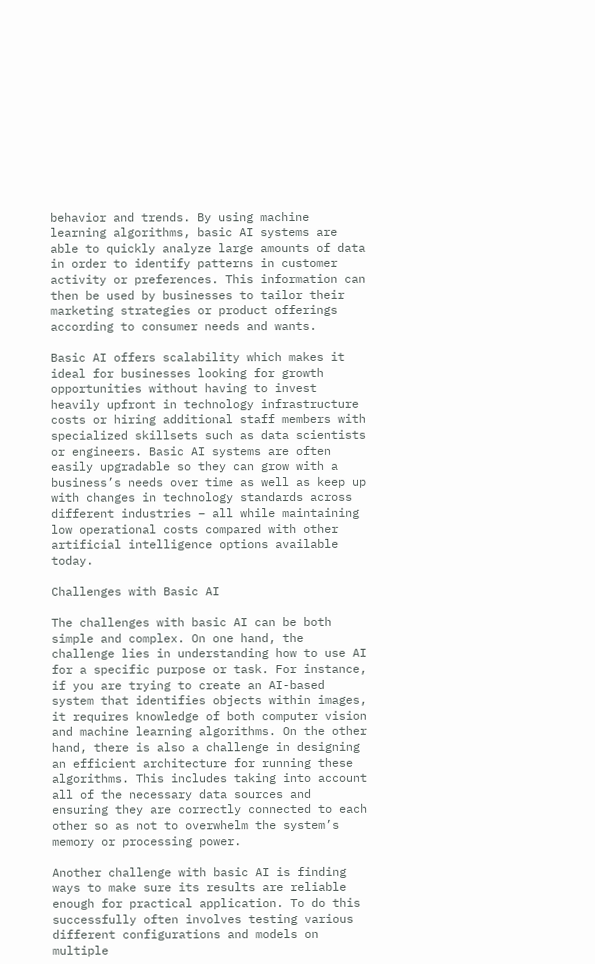behavior and trends. By using machine learning algorithms, basic AI systems are able to quickly analyze large amounts of data in order to identify patterns in customer activity or preferences. This information can then be used by businesses to tailor their marketing strategies or product offerings according to consumer needs and wants.

Basic AI offers scalability which makes it ideal for businesses looking for growth opportunities without having to invest heavily upfront in technology infrastructure costs or hiring additional staff members with specialized skillsets such as data scientists or engineers. Basic AI systems are often easily upgradable so they can grow with a business’s needs over time as well as keep up with changes in technology standards across different industries – all while maintaining low operational costs compared with other artificial intelligence options available today.

Challenges with Basic AI

The challenges with basic AI can be both simple and complex. On one hand, the challenge lies in understanding how to use AI for a specific purpose or task. For instance, if you are trying to create an AI-based system that identifies objects within images, it requires knowledge of both computer vision and machine learning algorithms. On the other hand, there is also a challenge in designing an efficient architecture for running these algorithms. This includes taking into account all of the necessary data sources and ensuring they are correctly connected to each other so as not to overwhelm the system’s memory or processing power.

Another challenge with basic AI is finding ways to make sure its results are reliable enough for practical application. To do this successfully often involves testing various different configurations and models on multiple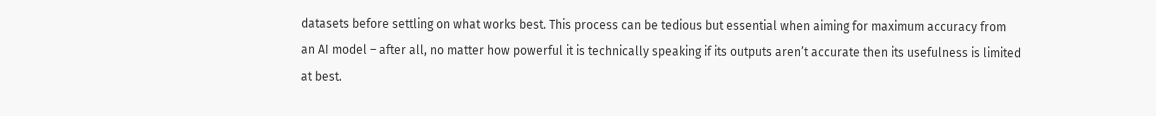datasets before settling on what works best. This process can be tedious but essential when aiming for maximum accuracy from an AI model – after all, no matter how powerful it is technically speaking if its outputs aren’t accurate then its usefulness is limited at best.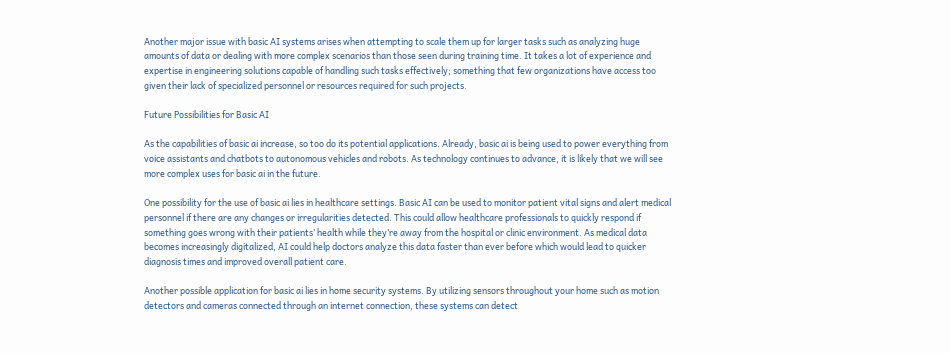Another major issue with basic AI systems arises when attempting to scale them up for larger tasks such as analyzing huge amounts of data or dealing with more complex scenarios than those seen during training time. It takes a lot of experience and expertise in engineering solutions capable of handling such tasks effectively; something that few organizations have access too given their lack of specialized personnel or resources required for such projects.

Future Possibilities for Basic AI

As the capabilities of basic ai increase, so too do its potential applications. Already, basic ai is being used to power everything from voice assistants and chatbots to autonomous vehicles and robots. As technology continues to advance, it is likely that we will see more complex uses for basic ai in the future.

One possibility for the use of basic ai lies in healthcare settings. Basic AI can be used to monitor patient vital signs and alert medical personnel if there are any changes or irregularities detected. This could allow healthcare professionals to quickly respond if something goes wrong with their patients’ health while they’re away from the hospital or clinic environment. As medical data becomes increasingly digitalized, AI could help doctors analyze this data faster than ever before which would lead to quicker diagnosis times and improved overall patient care.

Another possible application for basic ai lies in home security systems. By utilizing sensors throughout your home such as motion detectors and cameras connected through an internet connection, these systems can detect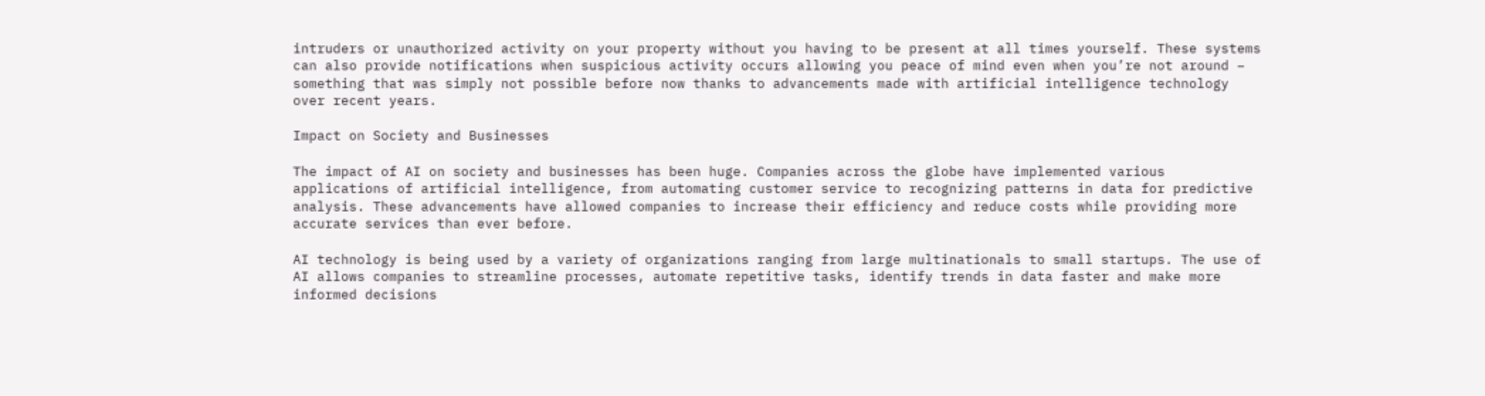intruders or unauthorized activity on your property without you having to be present at all times yourself. These systems can also provide notifications when suspicious activity occurs allowing you peace of mind even when you’re not around – something that was simply not possible before now thanks to advancements made with artificial intelligence technology over recent years.

Impact on Society and Businesses

The impact of AI on society and businesses has been huge. Companies across the globe have implemented various applications of artificial intelligence, from automating customer service to recognizing patterns in data for predictive analysis. These advancements have allowed companies to increase their efficiency and reduce costs while providing more accurate services than ever before.

AI technology is being used by a variety of organizations ranging from large multinationals to small startups. The use of AI allows companies to streamline processes, automate repetitive tasks, identify trends in data faster and make more informed decisions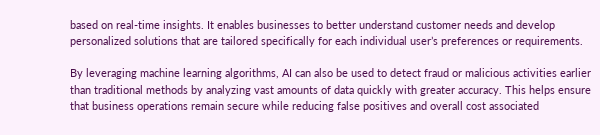based on real-time insights. It enables businesses to better understand customer needs and develop personalized solutions that are tailored specifically for each individual user’s preferences or requirements.

By leveraging machine learning algorithms, AI can also be used to detect fraud or malicious activities earlier than traditional methods by analyzing vast amounts of data quickly with greater accuracy. This helps ensure that business operations remain secure while reducing false positives and overall cost associated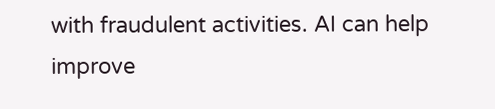with fraudulent activities. AI can help improve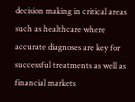decision making in critical areas such as healthcare where accurate diagnoses are key for successful treatments as well as financial markets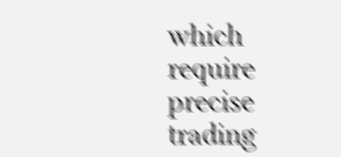which require precise trading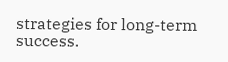strategies for long-term success.